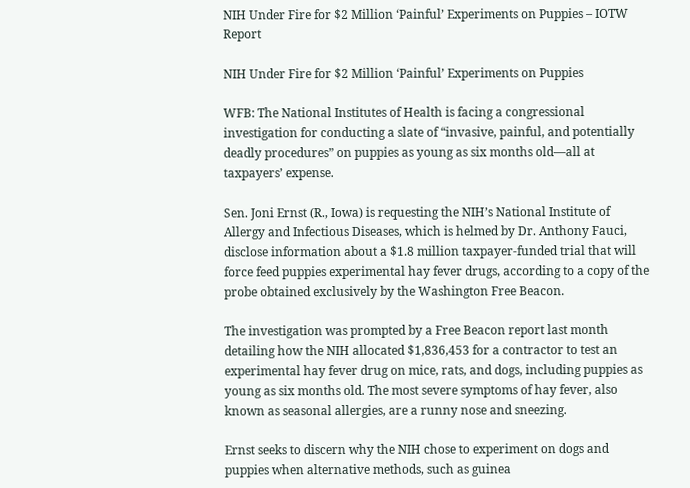NIH Under Fire for $2 Million ‘Painful’ Experiments on Puppies – IOTW Report

NIH Under Fire for $2 Million ‘Painful’ Experiments on Puppies

WFB: The National Institutes of Health is facing a congressional investigation for conducting a slate of “invasive, painful, and potentially deadly procedures” on puppies as young as six months old—all at taxpayers’ expense.

Sen. Joni Ernst (R., Iowa) is requesting the NIH’s National Institute of Allergy and Infectious Diseases, which is helmed by Dr. Anthony Fauci, disclose information about a $1.8 million taxpayer-funded trial that will force feed puppies experimental hay fever drugs, according to a copy of the probe obtained exclusively by the Washington Free Beacon.

The investigation was prompted by a Free Beacon report last month detailing how the NIH allocated $1,836,453 for a contractor to test an experimental hay fever drug on mice, rats, and dogs, including puppies as young as six months old. The most severe symptoms of hay fever, also known as seasonal allergies, are a runny nose and sneezing.

Ernst seeks to discern why the NIH chose to experiment on dogs and puppies when alternative methods, such as guinea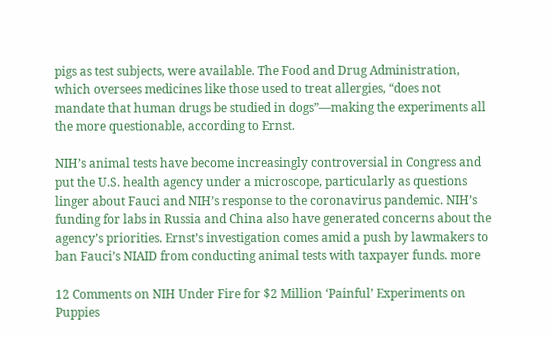pigs as test subjects, were available. The Food and Drug Administration, which oversees medicines like those used to treat allergies, “does not mandate that human drugs be studied in dogs”—making the experiments all the more questionable, according to Ernst.

NIH’s animal tests have become increasingly controversial in Congress and put the U.S. health agency under a microscope, particularly as questions linger about Fauci and NIH’s response to the coronavirus pandemic. NIH’s funding for labs in Russia and China also have generated concerns about the agency’s priorities. Ernst’s investigation comes amid a push by lawmakers to ban Fauci’s NIAID from conducting animal tests with taxpayer funds. more

12 Comments on NIH Under Fire for $2 Million ‘Painful’ Experiments on Puppies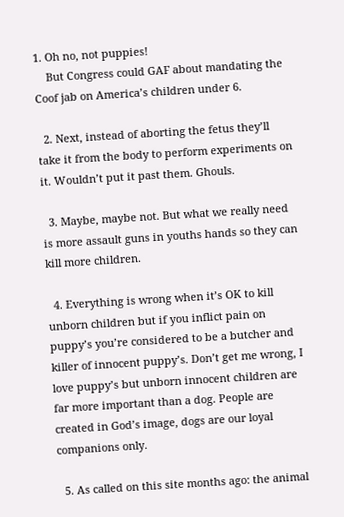1. Oh no, not puppies!
    But Congress could GAF about mandating the Coof jab on America’s children under 6.

  2. Next, instead of aborting the fetus they’ll take it from the body to perform experiments on it. Wouldn’t put it past them. Ghouls.

  3. Maybe, maybe not. But what we really need is more assault guns in youths hands so they can kill more children.

  4. Everything is wrong when it’s OK to kill unborn children but if you inflict pain on puppy’s you’re considered to be a butcher and killer of innocent puppy’s. Don’t get me wrong, I love puppy’s but unborn innocent children are far more important than a dog. People are created in God’s image, dogs are our loyal companions only.

  5. As called on this site months ago: the animal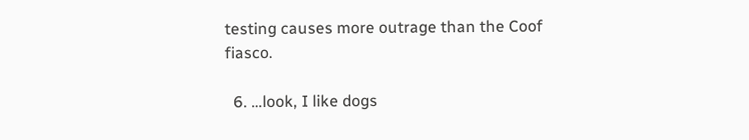testing causes more outrage than the Coof fiasco.

  6. …look, I like dogs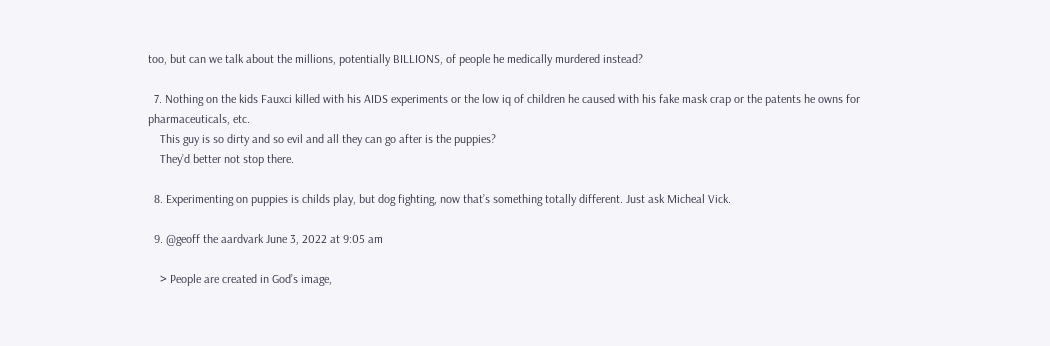too, but can we talk about the millions, potentially BILLIONS, of people he medically murdered instead?

  7. Nothing on the kids Fauxci killed with his AIDS experiments or the low iq of children he caused with his fake mask crap or the patents he owns for pharmaceuticals, etc.
    This guy is so dirty and so evil and all they can go after is the puppies?
    They’d better not stop there.

  8. Experimenting on puppies is childs play, but dog fighting, now that’s something totally different. Just ask Micheal Vick.

  9. @geoff the aardvark June 3, 2022 at 9:05 am

    > People are created in God’s image,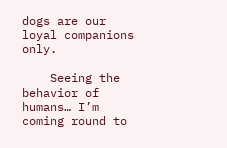dogs are our loyal companions only.

    Seeing the behavior of humans… I’m coming round to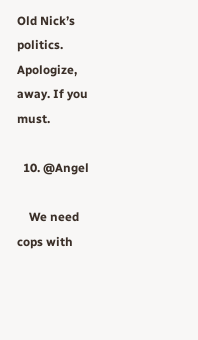Old Nick’s politics. Apologize, away. If you must.

  10. @Angel

    We need cops with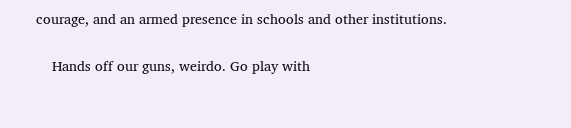courage, and an armed presence in schools and other institutions.

    Hands off our guns, weirdo. Go play with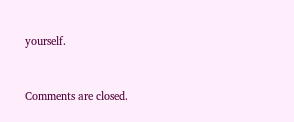yourself.


Comments are closed.